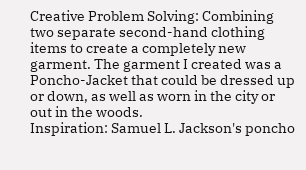Creative Problem Solving: Combining two separate second-hand clothing items to create a completely new garment. The garment I created was a Poncho-Jacket that could be dressed up or down, as well as worn in the city or out in the woods.
Inspiration: Samuel L. Jackson's poncho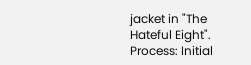jacket in "The Hateful Eight".
Process: Initial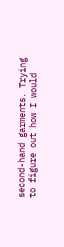second-hand garments. Trying to figure out how I would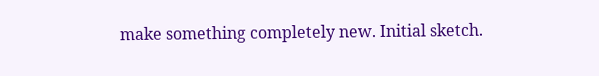make something completely new. Initial sketch.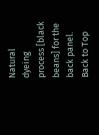Natural dyeing process [black beans] for the back panel.
Back to Top